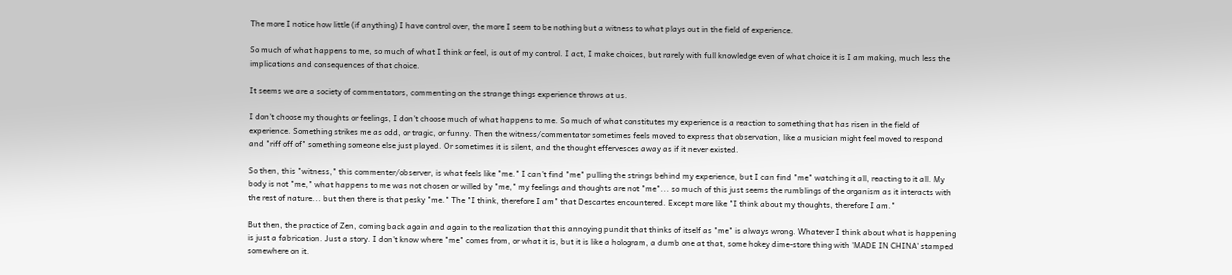The more I notice how little (if anything) I have control over, the more I seem to be nothing but a witness to what plays out in the field of experience.

So much of what happens to me, so much of what I think or feel, is out of my control. I act, I make choices, but rarely with full knowledge even of what choice it is I am making, much less the implications and consequences of that choice.

It seems we are a society of commentators, commenting on the strange things experience throws at us.

I don't choose my thoughts or feelings, I don't choose much of what happens to me. So much of what constitutes my experience is a reaction to something that has risen in the field of experience. Something strikes me as odd, or tragic, or funny. Then the witness/commentator sometimes feels moved to express that observation, like a musician might feel moved to respond and "riff off of" something someone else just played. Or sometimes it is silent, and the thought effervesces away as if it never existed.

So then, this "witness," this commenter/observer, is what feels like "me." I can't find "me" pulling the strings behind my experience, but I can find "me" watching it all, reacting to it all. My body is not "me," what happens to me was not chosen or willed by "me," my feelings and thoughts are not "me"... so much of this just seems the rumblings of the organism as it interacts with the rest of nature... but then there is that pesky "me." The "I think, therefore I am" that Descartes encountered. Except more like "I think about my thoughts, therefore I am."

But then, the practice of Zen, coming back again and again to the realization that this annoying pundit that thinks of itself as "me" is always wrong. Whatever I think about what is happening is just a fabrication. Just a story. I don't know where "me" comes from, or what it is, but it is like a hologram, a dumb one at that, some hokey dime-store thing with 'MADE IN CHINA' stamped somewhere on it.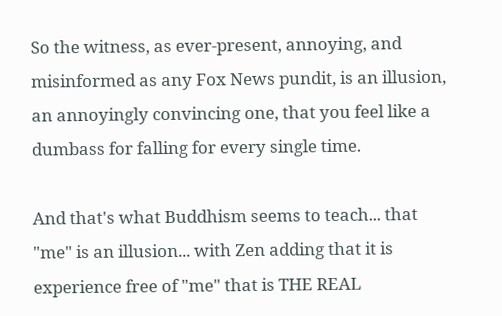So the witness, as ever-present, annoying, and misinformed as any Fox News pundit, is an illusion, an annoyingly convincing one, that you feel like a dumbass for falling for every single time.

And that's what Buddhism seems to teach... that "me" is an illusion... with Zen adding that it is experience free of "me" that is THE REAL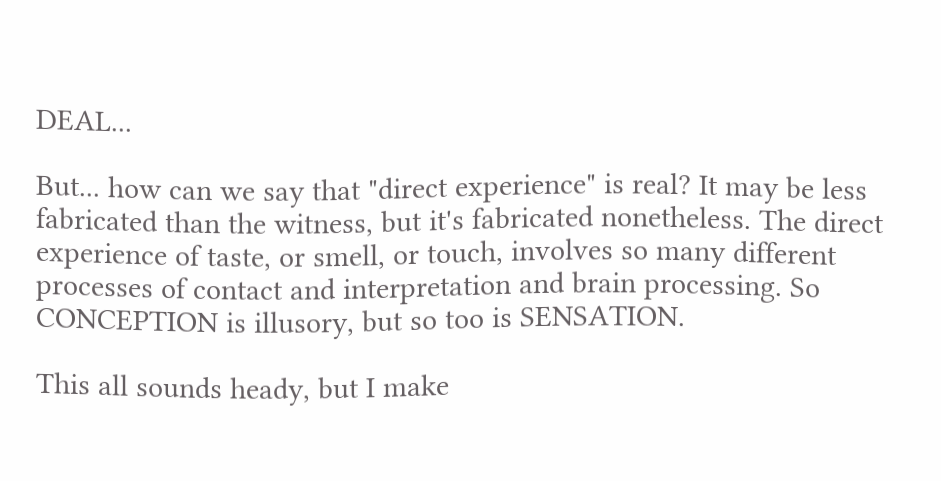DEAL...

But... how can we say that "direct experience" is real? It may be less fabricated than the witness, but it's fabricated nonetheless. The direct experience of taste, or smell, or touch, involves so many different processes of contact and interpretation and brain processing. So CONCEPTION is illusory, but so too is SENSATION.

This all sounds heady, but I make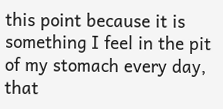this point because it is something I feel in the pit of my stomach every day, that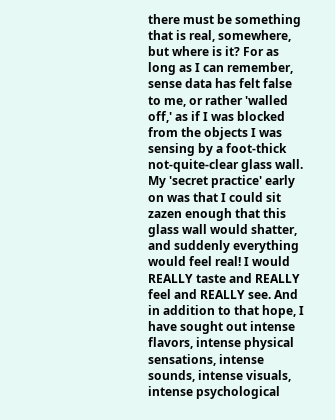there must be something that is real, somewhere, but where is it? For as long as I can remember, sense data has felt false to me, or rather 'walled off,' as if I was blocked from the objects I was sensing by a foot-thick not-quite-clear glass wall. My 'secret practice' early on was that I could sit zazen enough that this glass wall would shatter, and suddenly everything would feel real! I would REALLY taste and REALLY feel and REALLY see. And in addition to that hope, I have sought out intense flavors, intense physical sensations, intense sounds, intense visuals, intense psychological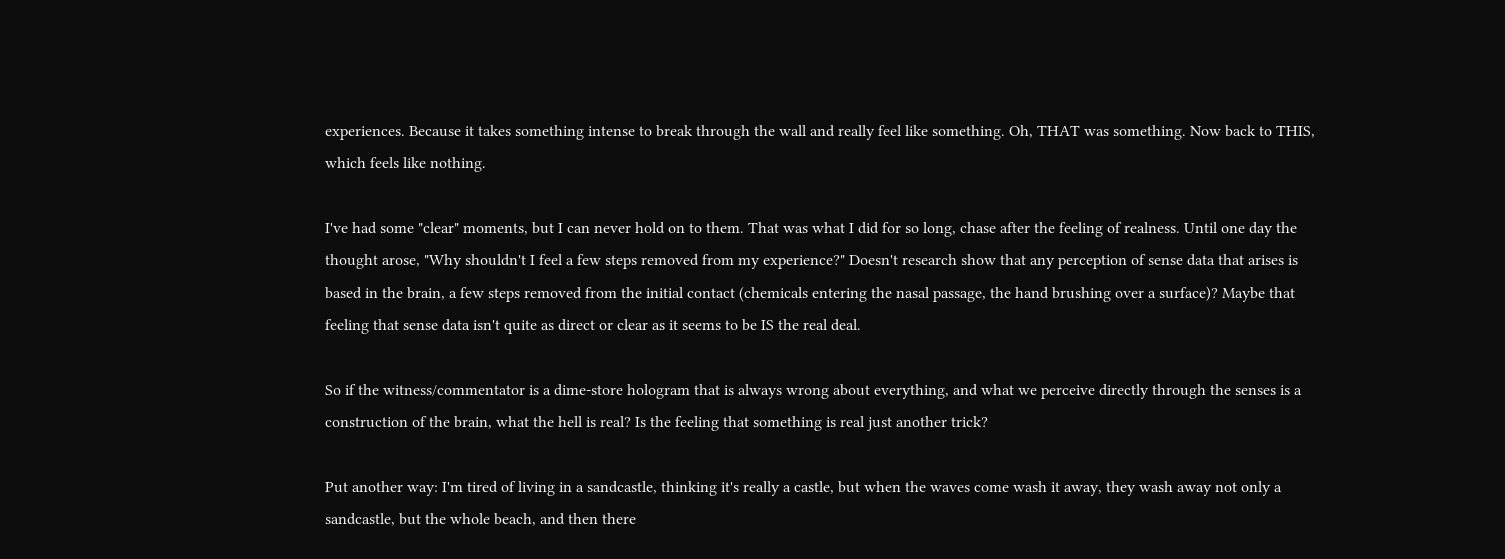experiences. Because it takes something intense to break through the wall and really feel like something. Oh, THAT was something. Now back to THIS, which feels like nothing.

I've had some "clear" moments, but I can never hold on to them. That was what I did for so long, chase after the feeling of realness. Until one day the thought arose, "Why shouldn't I feel a few steps removed from my experience?" Doesn't research show that any perception of sense data that arises is based in the brain, a few steps removed from the initial contact (chemicals entering the nasal passage, the hand brushing over a surface)? Maybe that feeling that sense data isn't quite as direct or clear as it seems to be IS the real deal.

So if the witness/commentator is a dime-store hologram that is always wrong about everything, and what we perceive directly through the senses is a construction of the brain, what the hell is real? Is the feeling that something is real just another trick?

Put another way: I'm tired of living in a sandcastle, thinking it's really a castle, but when the waves come wash it away, they wash away not only a sandcastle, but the whole beach, and then there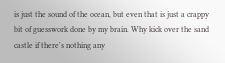is just the sound of the ocean, but even that is just a crappy bit of guesswork done by my brain. Why kick over the sand castle if there's nothing any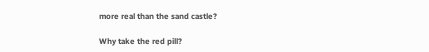more real than the sand castle?

Why take the red pill?